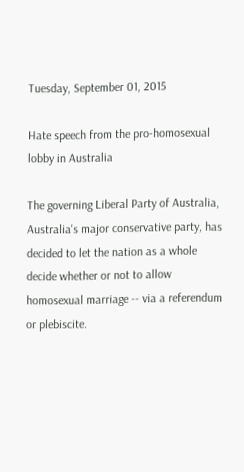Tuesday, September 01, 2015

Hate speech from the pro-homosexual lobby in Australia

The governing Liberal Party of Australia, Australia's major conservative party, has decided to let the nation as a whole decide whether or not to allow homosexual marriage -- via a referendum or plebiscite.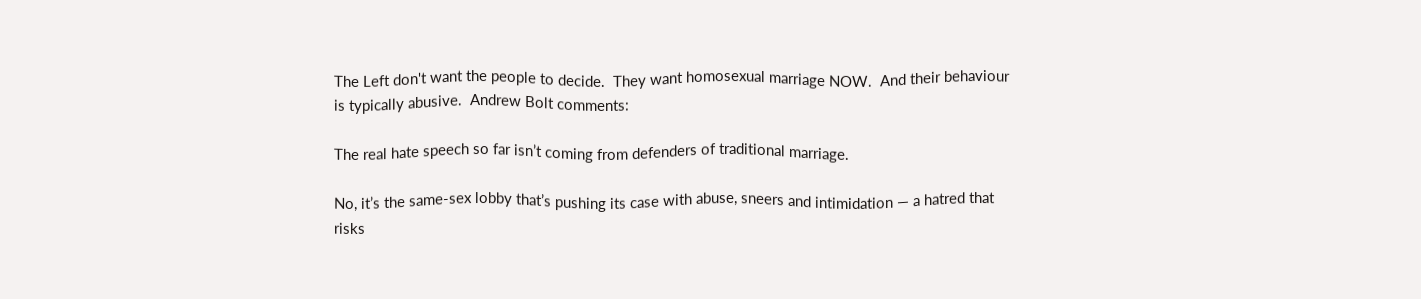The Left don't want the people to decide.  They want homosexual marriage NOW.  And their behaviour is typically abusive.  Andrew Bolt comments:

The real hate speech so far isn’t coming from defenders of traditional marriage.

No, it’s the same-sex lobby that’s pushing its case with abuse, sneers and intimidation — a hatred that risks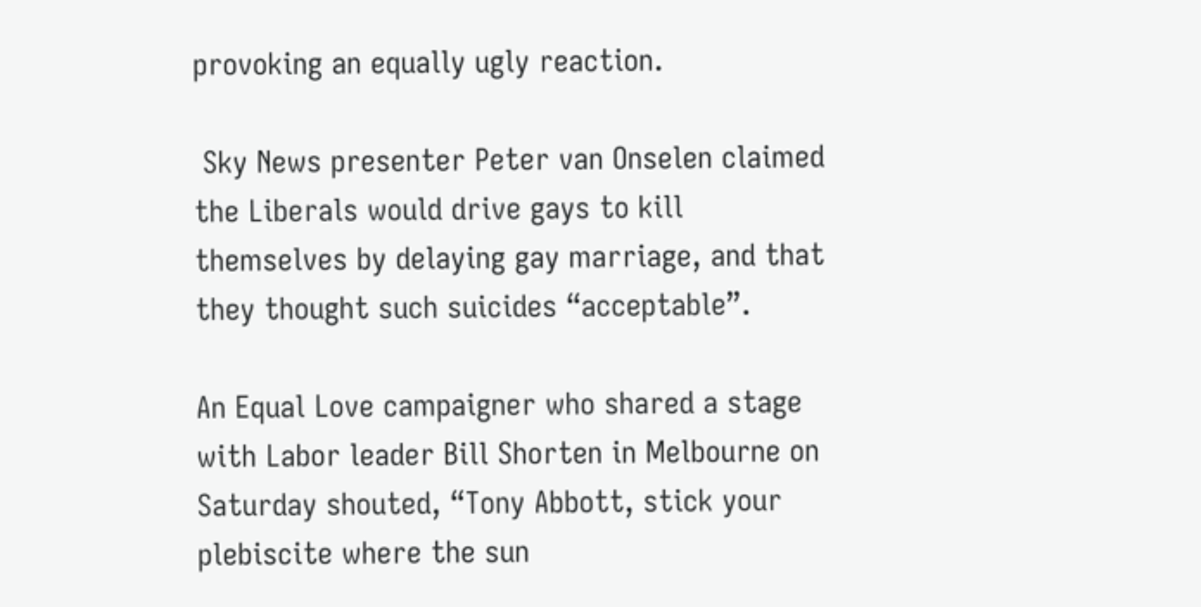provoking an equally ugly reaction.

 Sky News presenter Peter van Onselen claimed the Liberals would drive gays to kill themselves by delaying gay marriage, and that they thought such suicides “acceptable”.

An Equal Love campaigner who shared a stage with Labor leader Bill Shorten in Melbourne on Saturday shouted, “Tony Abbott, stick your plebiscite where the sun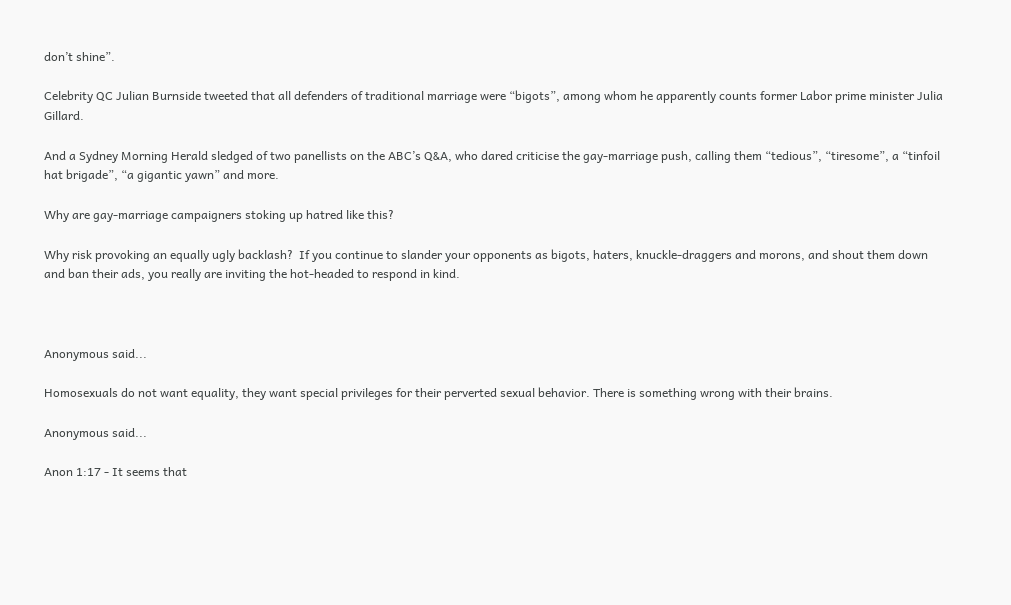don’t shine”.

Celebrity QC Julian Burnside tweeted that all defenders of traditional marriage were “bigots”, among whom he apparently counts former Labor prime minister Julia Gillard.

And a Sydney Morning Herald sledged of two panellists on the ABC’s Q&A, who dared criticise the gay-marriage push, calling them “tedious”, “tiresome”, a “tinfoil hat brigade”, “a gigantic yawn” and more.

Why are gay-marriage campaigners stoking up hatred like this?

Why risk provoking an equally ugly backlash?  If you continue to slander your opponents as bigots, haters, knuckle-draggers and morons, and shout them down and ban their ads, you really are inviting the hot-headed to respond in kind.



Anonymous said...

Homosexuals do not want equality, they want special privileges for their perverted sexual behavior. There is something wrong with their brains.

Anonymous said...

Anon 1:17 - It seems that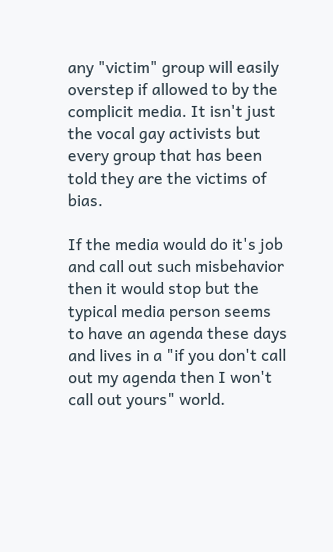any "victim" group will easily overstep if allowed to by the complicit media. It isn't just the vocal gay activists but every group that has been told they are the victims of bias.

If the media would do it's job and call out such misbehavior then it would stop but the typical media person seems to have an agenda these days and lives in a "if you don't call out my agenda then I won't call out yours" world.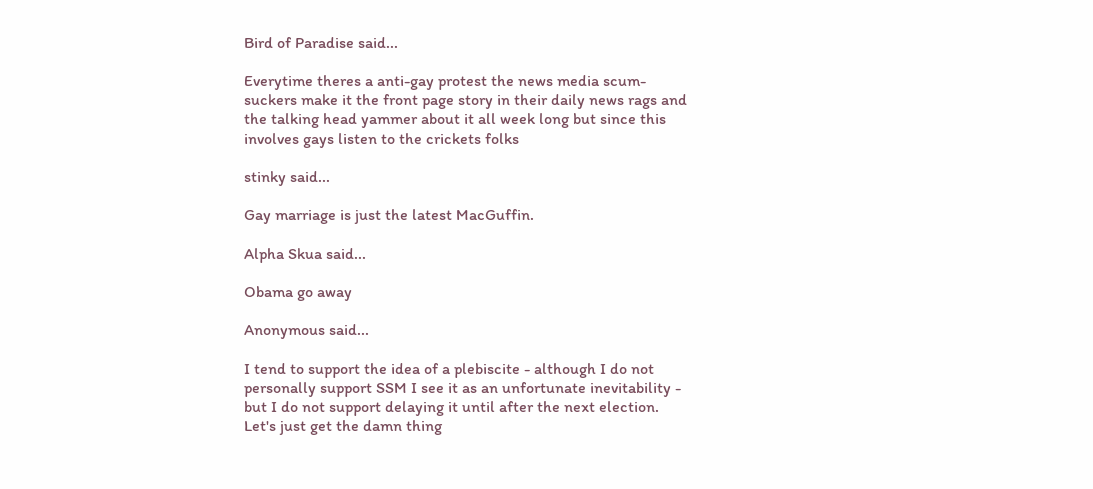Bird of Paradise said...

Everytime theres a anti-gay protest the news media scum-suckers make it the front page story in their daily news rags and the talking head yammer about it all week long but since this involves gays listen to the crickets folks

stinky said...

Gay marriage is just the latest MacGuffin.

Alpha Skua said...

Obama go away

Anonymous said...

I tend to support the idea of a plebiscite - although I do not personally support SSM I see it as an unfortunate inevitability - but I do not support delaying it until after the next election.
Let's just get the damn thing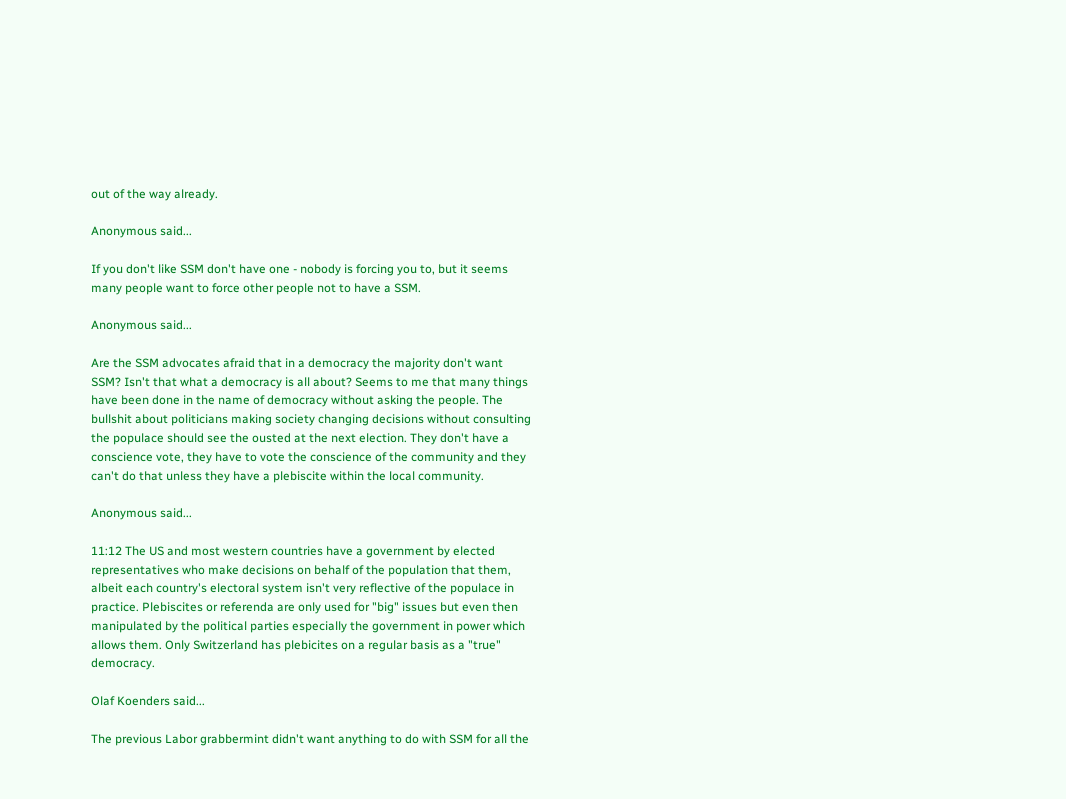out of the way already.

Anonymous said...

If you don't like SSM don't have one - nobody is forcing you to, but it seems many people want to force other people not to have a SSM.

Anonymous said...

Are the SSM advocates afraid that in a democracy the majority don't want SSM? Isn't that what a democracy is all about? Seems to me that many things have been done in the name of democracy without asking the people. The bullshit about politicians making society changing decisions without consulting the populace should see the ousted at the next election. They don't have a conscience vote, they have to vote the conscience of the community and they can't do that unless they have a plebiscite within the local community.

Anonymous said...

11:12 The US and most western countries have a government by elected representatives who make decisions on behalf of the population that them, albeit each country's electoral system isn't very reflective of the populace in practice. Plebiscites or referenda are only used for "big" issues but even then manipulated by the political parties especially the government in power which allows them. Only Switzerland has plebicites on a regular basis as a "true" democracy.

Olaf Koenders said...

The previous Labor grabbermint didn't want anything to do with SSM for all the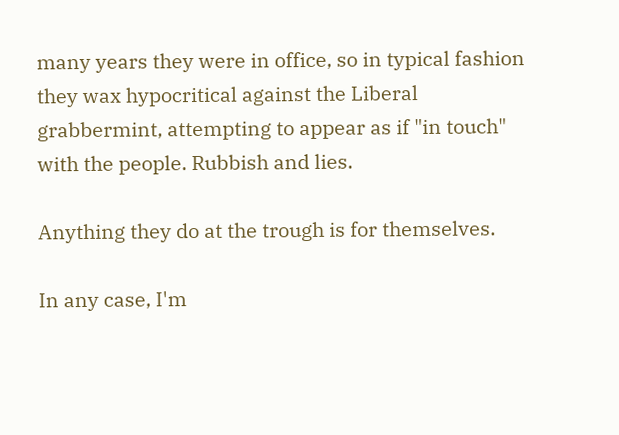many years they were in office, so in typical fashion they wax hypocritical against the Liberal grabbermint, attempting to appear as if "in touch" with the people. Rubbish and lies.

Anything they do at the trough is for themselves.

In any case, I'm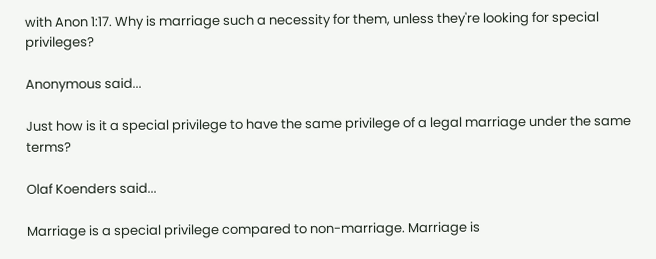with Anon 1:17. Why is marriage such a necessity for them, unless they're looking for special privileges?

Anonymous said...

Just how is it a special privilege to have the same privilege of a legal marriage under the same terms?

Olaf Koenders said...

Marriage is a special privilege compared to non-marriage. Marriage is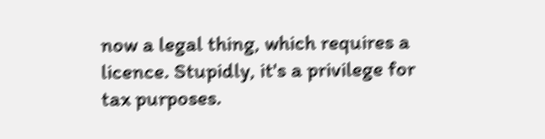now a legal thing, which requires a licence. Stupidly, it's a privilege for tax purposes.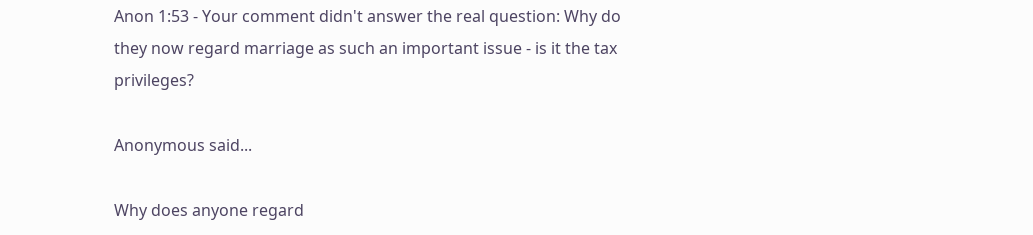Anon 1:53 - Your comment didn't answer the real question: Why do they now regard marriage as such an important issue - is it the tax privileges?

Anonymous said...

Why does anyone regard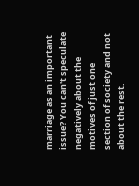marriage as an important issue? You can't speculate negatively about the motives of just one section of society and not about the rest.